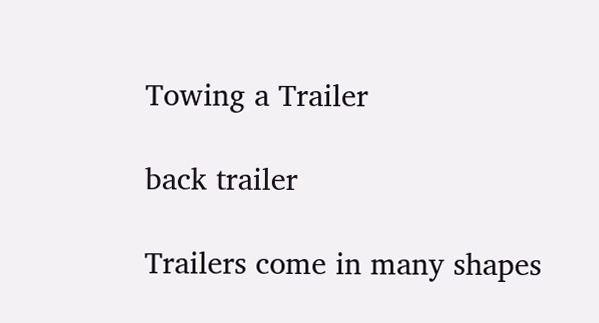Towing a Trailer

back trailer

Trailers come in many shapes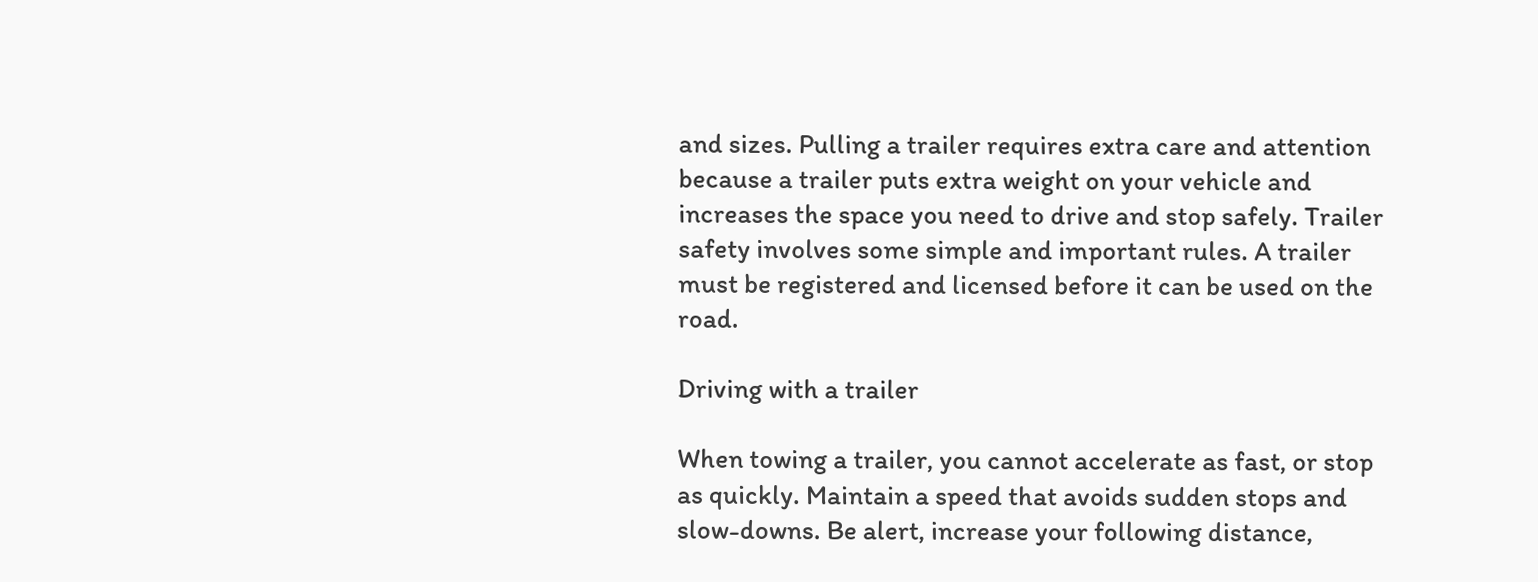and sizes. Pulling a trailer requires extra care and attention because a trailer puts extra weight on your vehicle and increases the space you need to drive and stop safely. Trailer safety involves some simple and important rules. A trailer must be registered and licensed before it can be used on the road.

Driving with a trailer

When towing a trailer, you cannot accelerate as fast, or stop as quickly. Maintain a speed that avoids sudden stops and slow-downs. Be alert, increase your following distance,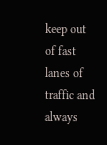keep out of fast lanes of traffic and always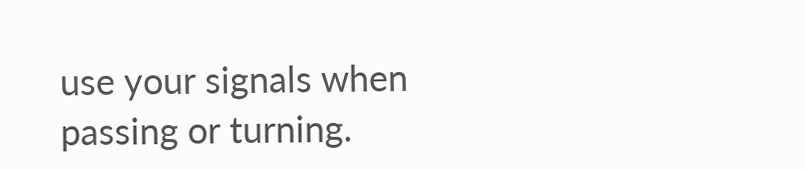use your signals when passing or turning.